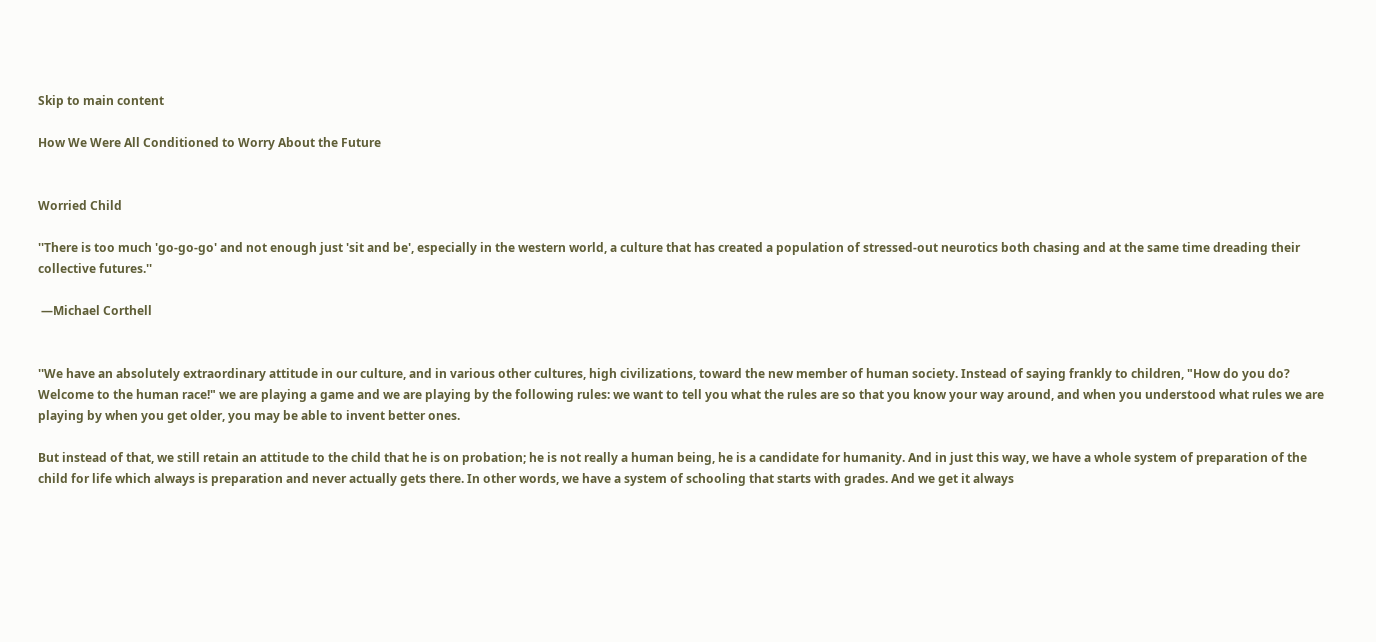Skip to main content

How We Were All Conditioned to Worry About the Future


Worried Child

''There is too much 'go-go-go' and not enough just 'sit and be', especially in the western world, a culture that has created a population of stressed-out neurotics both chasing and at the same time dreading their collective futures.''

 —Michael Corthell


''We have an absolutely extraordinary attitude in our culture, and in various other cultures, high civilizations, toward the new member of human society. Instead of saying frankly to children, "How do you do? Welcome to the human race!" we are playing a game and we are playing by the following rules: we want to tell you what the rules are so that you know your way around, and when you understood what rules we are playing by when you get older, you may be able to invent better ones.

But instead of that, we still retain an attitude to the child that he is on probation; he is not really a human being, he is a candidate for humanity. And in just this way, we have a whole system of preparation of the child for life which always is preparation and never actually gets there. In other words, we have a system of schooling that starts with grades. And we get it always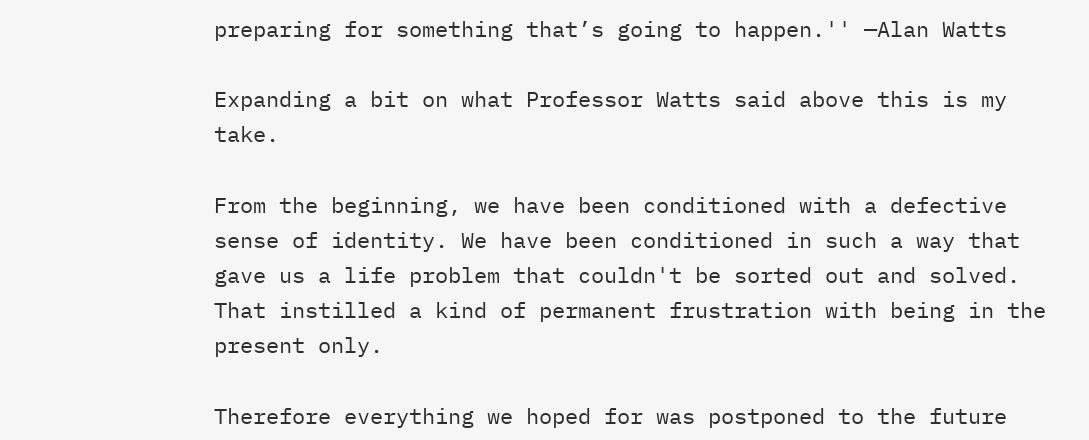preparing for something that’s going to happen.'' —Alan Watts

Expanding a bit on what Professor Watts said above this is my take.

From the beginning, we have been conditioned with a defective sense of identity. We have been conditioned in such a way that gave us a life problem that couldn't be sorted out and solved. That instilled a kind of permanent frustration with being in the present only.

Therefore everything we hoped for was postponed to the future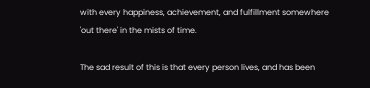with every happiness, achievement, and fulfillment somewhere 'out there' in the mists of time.

The sad result of this is that every person lives, and has been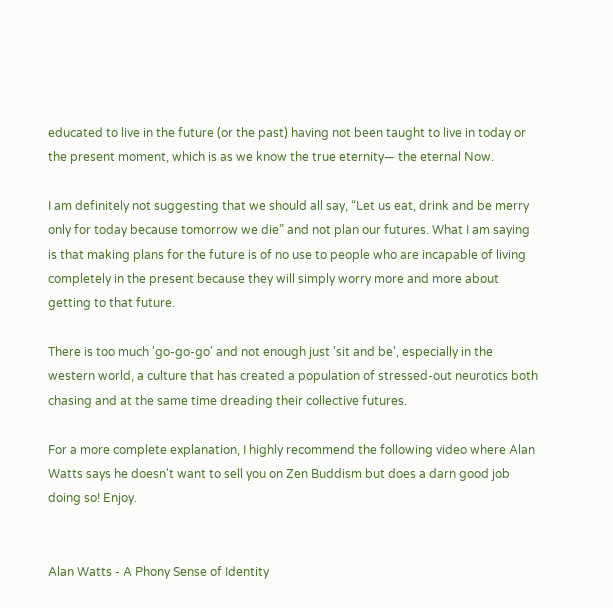educated to live in the future (or the past) having not been taught to live in today or the present moment, which is as we know the true eternity— the eternal Now.

I am definitely not suggesting that we should all say, “Let us eat, drink and be merry only for today because tomorrow we die” and not plan our futures. What I am saying is that making plans for the future is of no use to people who are incapable of living completely in the present because they will simply worry more and more about getting to that future.

There is too much 'go-go-go' and not enough just 'sit and be', especially in the western world, a culture that has created a population of stressed-out neurotics both chasing and at the same time dreading their collective futures.

For a more complete explanation, I highly recommend the following video where Alan Watts says he doesn't want to sell you on Zen Buddism but does a darn good job doing so! Enjoy.


Alan Watts - A Phony Sense of Identity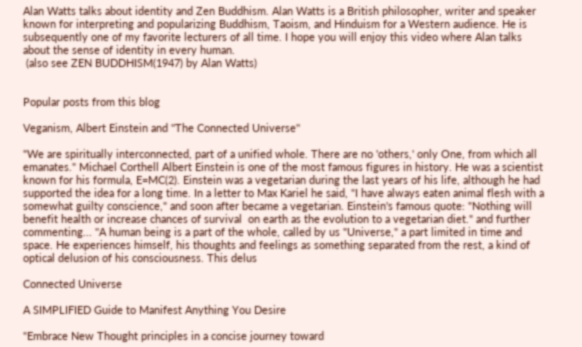Alan Watts talks about identity and Zen Buddhism. Alan Watts is a British philosopher, writer and speaker known for interpreting and popularizing Buddhism, Taoism, and Hinduism for a Western audience. He is subsequently one of my favorite lecturers of all time. I hope you will enjoy this video where Alan talks about the sense of identity in every human.
 (also see ZEN BUDDHISM(1947) by Alan Watts)


Popular posts from this blog

Veganism, Albert Einstein and ''The Connected Universe''

"We are spiritually interconnected, part of a unified whole. There are no 'others,' only One, from which all emanates." Michael Corthell Albert Einstein is one of the most famous figures in history. He was a scientist known for his formula, E=MC(2). Einstein was a vegetarian during the last years of his life, although he had supported the idea for a long time. In a letter to Max Kariel he said, "I have always eaten animal flesh with a somewhat guilty conscience," and soon after became a vegetarian. Einstein's famous quote: "Nothing will benefit health or increase chances of survival  on earth as the evolution to a vegetarian diet." and further commenting... ''A human being is a part of the whole, called by us "Universe," a part limited in time and space. He experiences himself, his thoughts and feelings as something separated from the rest, a kind of optical delusion of his consciousness. This delus

Connected Universe

A SIMPLIFIED Guide to Manifest Anything You Desire

"Embrace New Thought principles in a concise journey toward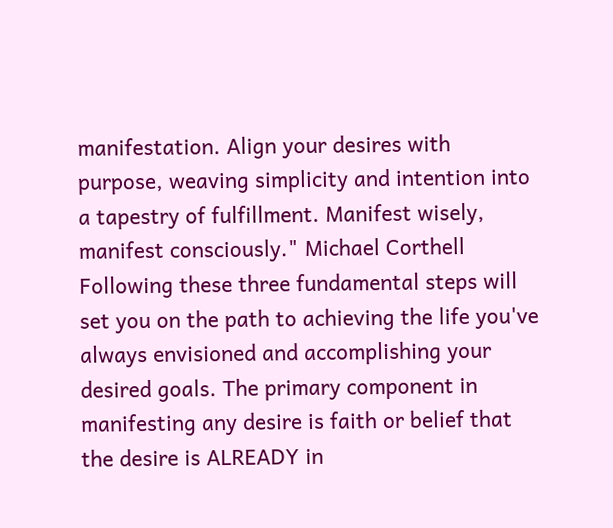manifestation. Align your desires with purpose, weaving simplicity and intention into a tapestry of fulfillment. Manifest wisely, manifest consciously." Michael Corthell Following these three fundamental steps will set you on the path to achieving the life you've always envisioned and accomplishing your desired goals. The primary component in manifesting any desire is faith or belief that the desire is ALREADY in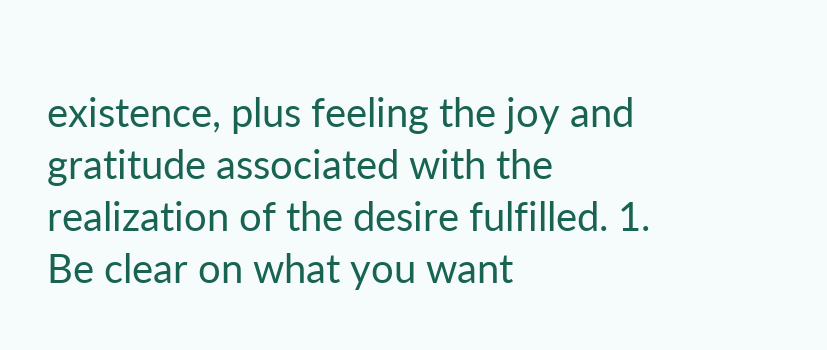existence, plus feeling the joy and gratitude associated with the realization of the desire fulfilled. 1. Be clear on what you want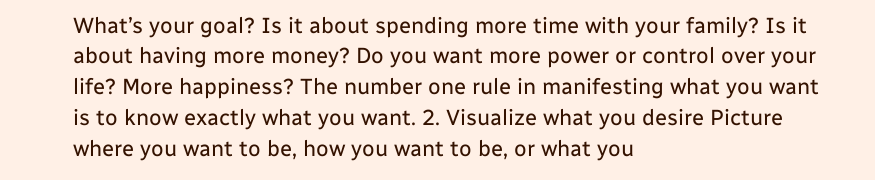What’s your goal? Is it about spending more time with your family? Is it about having more money? Do you want more power or control over your life? More happiness? The number one rule in manifesting what you want is to know exactly what you want. 2. Visualize what you desire Picture where you want to be, how you want to be, or what you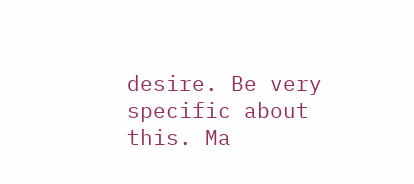desire. Be very specific about this. Ma